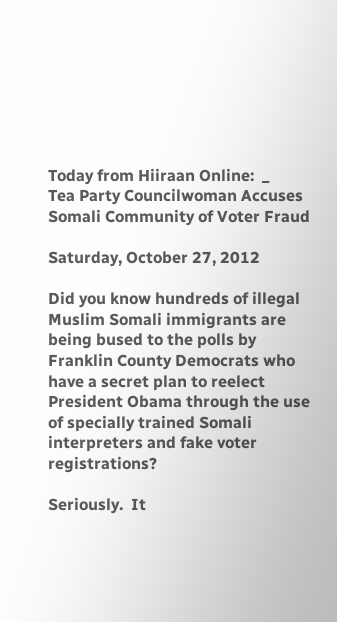Today from Hiiraan Online:  _
Tea Party Councilwoman Accuses Somali Community of Voter Fraud

Saturday, October 27, 2012

Did you know hundreds of illegal Muslim Somali immigrants are being bused to the polls by Franklin County Democrats who have a secret plan to reelect President Obama through the use of specially trained Somali interpreters and fake voter registrations?

Seriously.  It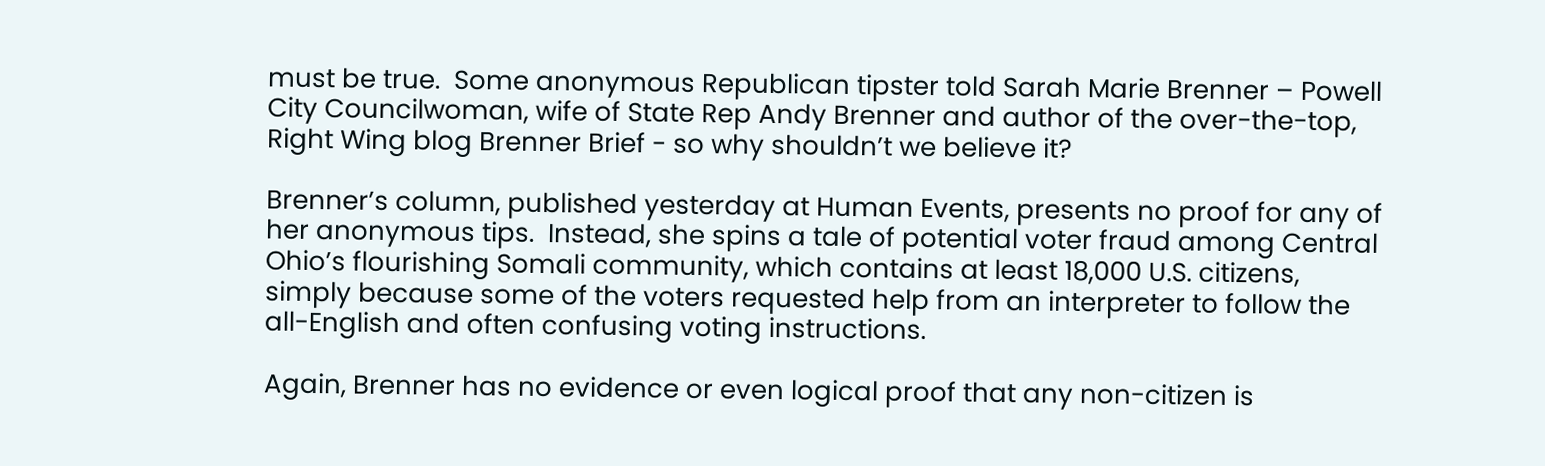must be true.  Some anonymous Republican tipster told Sarah Marie Brenner – Powell City Councilwoman, wife of State Rep Andy Brenner and author of the over-the-top, Right Wing blog Brenner Brief - so why shouldn’t we believe it?

Brenner’s column, published yesterday at Human Events, presents no proof for any of her anonymous tips.  Instead, she spins a tale of potential voter fraud among Central Ohio’s flourishing Somali community, which contains at least 18,000 U.S. citizens, simply because some of the voters requested help from an interpreter to follow the all-English and often confusing voting instructions.

Again, Brenner has no evidence or even logical proof that any non-citizen is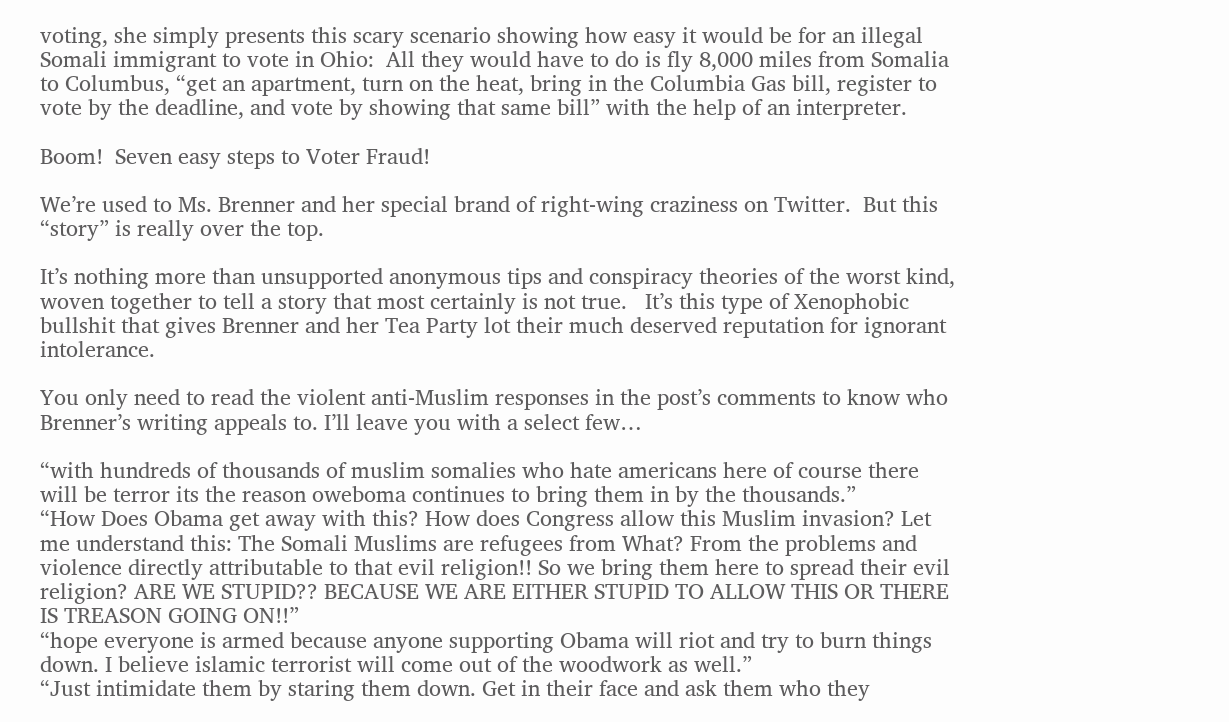voting, she simply presents this scary scenario showing how easy it would be for an illegal Somali immigrant to vote in Ohio:  All they would have to do is fly 8,000 miles from Somalia to Columbus, “get an apartment, turn on the heat, bring in the Columbia Gas bill, register to vote by the deadline, and vote by showing that same bill” with the help of an interpreter.

Boom!  Seven easy steps to Voter Fraud!

We’re used to Ms. Brenner and her special brand of right-wing craziness on Twitter.  But this “story” is really over the top.

It’s nothing more than unsupported anonymous tips and conspiracy theories of the worst kind, woven together to tell a story that most certainly is not true.   It’s this type of Xenophobic bullshit that gives Brenner and her Tea Party lot their much deserved reputation for ignorant intolerance.

You only need to read the violent anti-Muslim responses in the post’s comments to know who Brenner’s writing appeals to. I’ll leave you with a select few…

“with hundreds of thousands of muslim somalies who hate americans here of course there will be terror its the reason oweboma continues to bring them in by the thousands.”
“How Does Obama get away with this? How does Congress allow this Muslim invasion? Let me understand this: The Somali Muslims are refugees from What? From the problems and violence directly attributable to that evil religion!! So we bring them here to spread their evil religion? ARE WE STUPID?? BECAUSE WE ARE EITHER STUPID TO ALLOW THIS OR THERE IS TREASON GOING ON!!”
“hope everyone is armed because anyone supporting Obama will riot and try to burn things down. I believe islamic terrorist will come out of the woodwork as well.”
“Just intimidate them by staring them down. Get in their face and ask them who they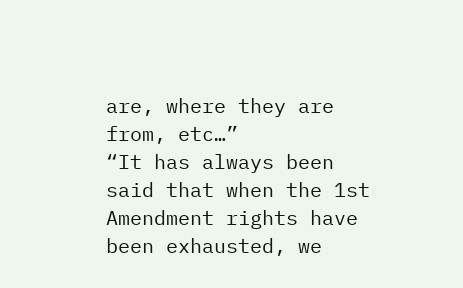are, where they are from, etc…”
“It has always been said that when the 1st Amendment rights have been exhausted, we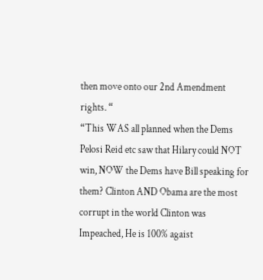then move onto our 2nd Amendment rights. “
“This WAS all planned when the Dems Pelosi Reid etc saw that Hilary could NOT win, NOW the Dems have Bill speaking for them? Clinton AND Obama are the most corrupt in the world Clinton was Impeached, He is 100% agaist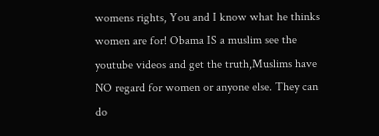womens rights, You and I know what he thinks women are for! Obama IS a muslim see the youtube videos and get the truth,Muslims have NO regard for women or anyone else. They can do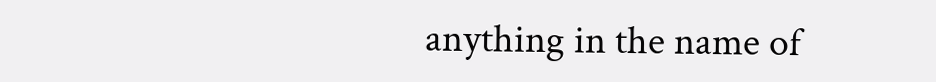anything in the name of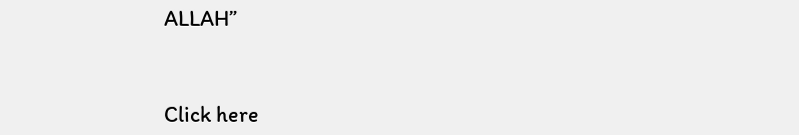ALLAH”



Click here